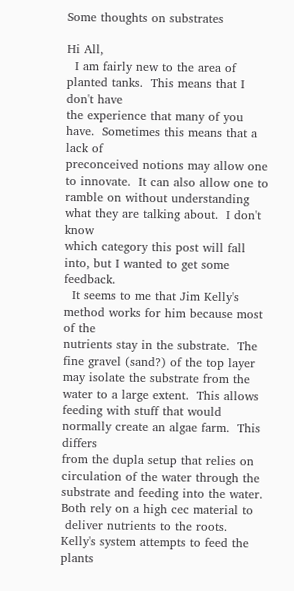Some thoughts on substrates

Hi All,
  I am fairly new to the area of planted tanks.  This means that I don't have
the experience that many of you have.  Sometimes this means that a lack of
preconceived notions may allow one to innovate.  It can also allow one to
ramble on without understanding what they are talking about.  I don't know
which category this post will fall into, but I wanted to get some feedback.
  It seems to me that Jim Kelly's method works for him because most of the
nutrients stay in the substrate.  The fine gravel (sand?) of the top layer
may isolate the substrate from the water to a large extent.  This allows
feeding with stuff that would normally create an algae farm.  This differs
from the dupla setup that relies on circulation of the water through the
substrate and feeding into the water.  Both rely on a high cec material to
 deliver nutrients to the roots.  Kelly's system attempts to feed the plants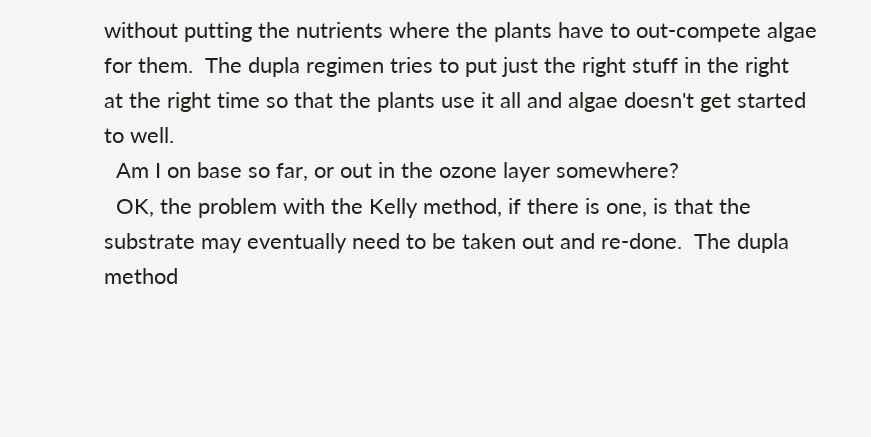without putting the nutrients where the plants have to out-compete algae
for them.  The dupla regimen tries to put just the right stuff in the right
at the right time so that the plants use it all and algae doesn't get started
to well.
  Am I on base so far, or out in the ozone layer somewhere?
  OK, the problem with the Kelly method, if there is one, is that the
substrate may eventually need to be taken out and re-done.  The dupla method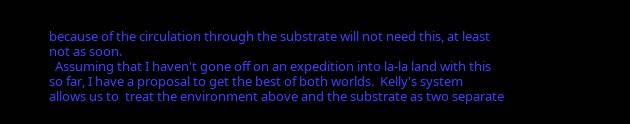because of the circulation through the substrate will not need this, at least
not as soon.
  Assuming that I haven't gone off on an expedition into la-la land with this
so far, I have a proposal to get the best of both worlds.  Kelly's system
allows us to  treat the environment above and the substrate as two separate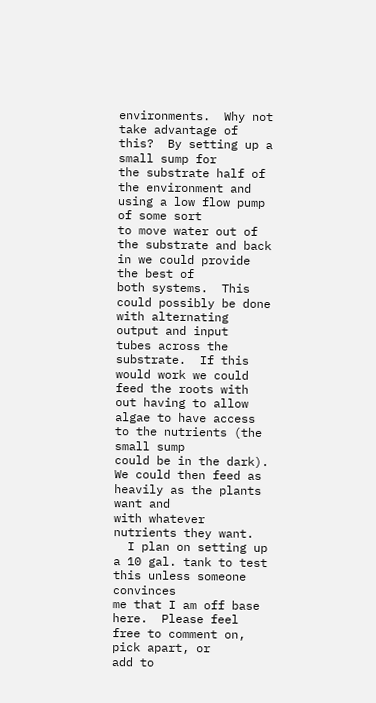environments.  Why not take advantage of this?  By setting up a small sump for
the substrate half of the environment and using a low flow pump of some sort
to move water out of the substrate and back in we could provide the best of
both systems.  This could possibly be done with alternating output and input
tubes across the substrate.  If this would work we could feed the roots with
out having to allow algae to have access to the nutrients (the small sump
could be in the dark).  We could then feed as heavily as the plants want and
with whatever nutrients they want.
  I plan on setting up a 10 gal. tank to test this unless someone convinces
me that I am off base here.  Please feel free to comment on, pick apart, or
add to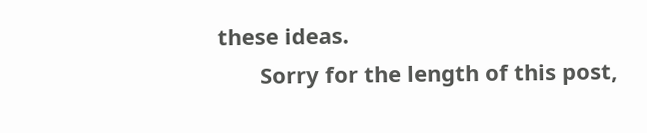these ideas.
       Sorry for the length of this post,